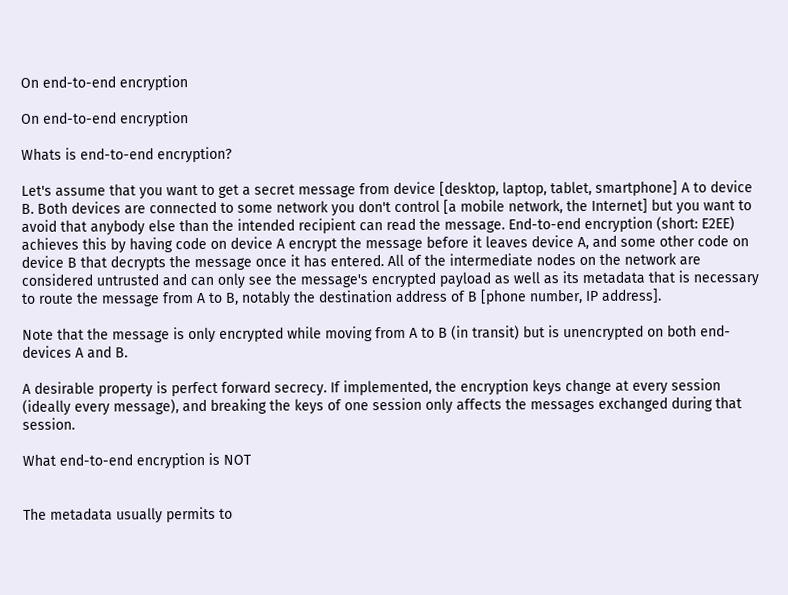On end-to-end encryption

On end-to-end encryption

Whats is end-to-end encryption?

Let's assume that you want to get a secret message from device [desktop, laptop, tablet, smartphone] A to device B. Both devices are connected to some network you don't control [a mobile network, the Internet] but you want to avoid that anybody else than the intended recipient can read the message. End-to-end encryption (short: E2EE) achieves this by having code on device A encrypt the message before it leaves device A, and some other code on device B that decrypts the message once it has entered. All of the intermediate nodes on the network are considered untrusted and can only see the message's encrypted payload as well as its metadata that is necessary to route the message from A to B, notably the destination address of B [phone number, IP address].

Note that the message is only encrypted while moving from A to B (in transit) but is unencrypted on both end-devices A and B.

A desirable property is perfect forward secrecy. If implemented, the encryption keys change at every session (ideally every message), and breaking the keys of one session only affects the messages exchanged during that session.

What end-to-end encryption is NOT


The metadata usually permits to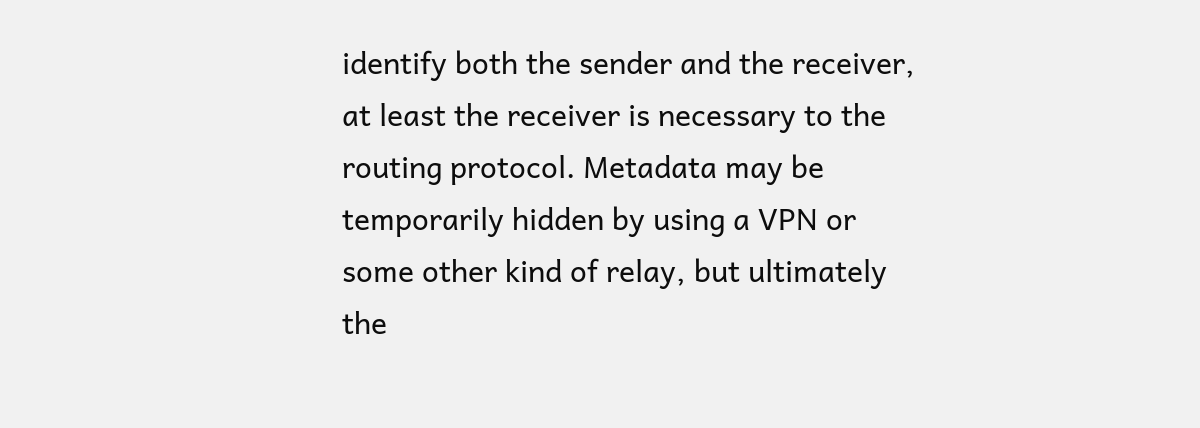identify both the sender and the receiver, at least the receiver is necessary to the routing protocol. Metadata may be temporarily hidden by using a VPN or some other kind of relay, but ultimately the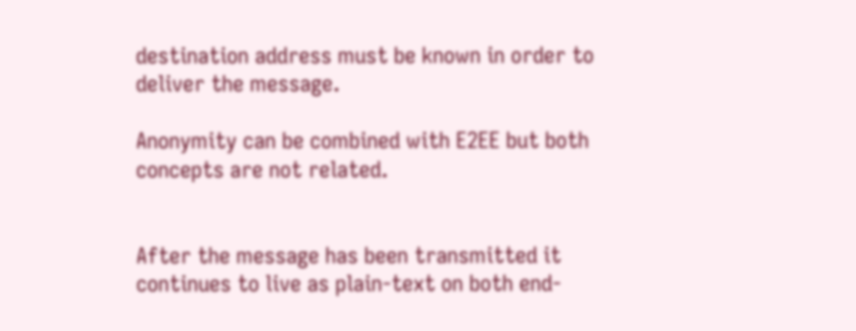destination address must be known in order to deliver the message.

Anonymity can be combined with E2EE but both concepts are not related.


After the message has been transmitted it continues to live as plain-text on both end-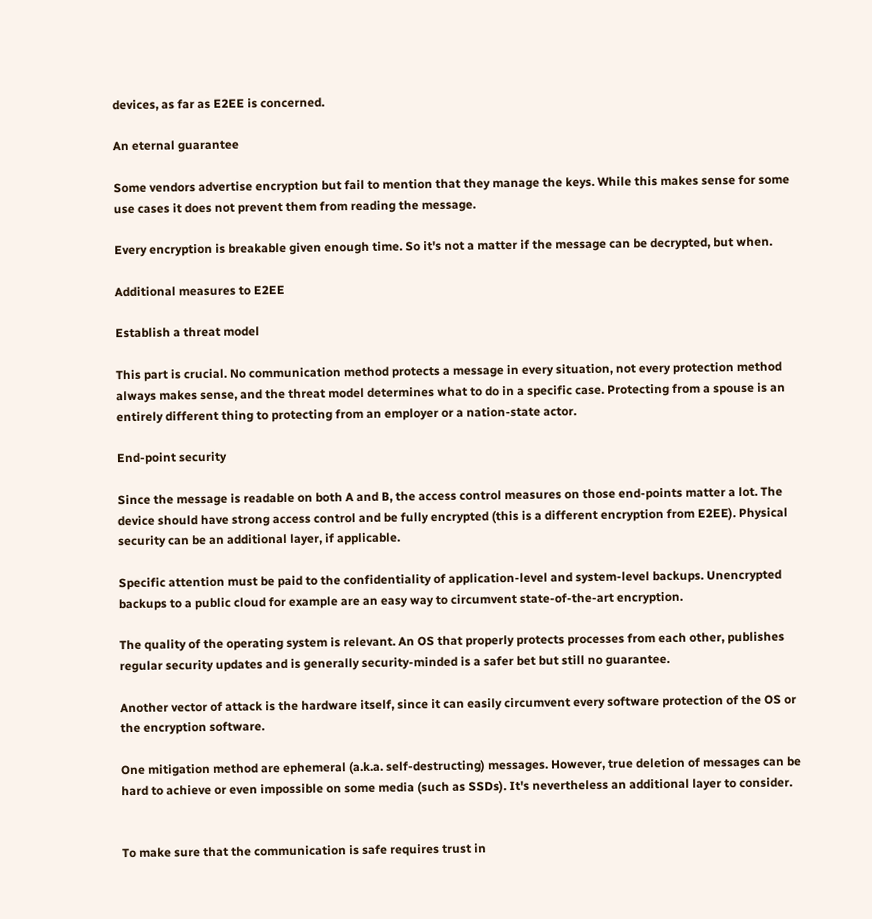devices, as far as E2EE is concerned.

An eternal guarantee

Some vendors advertise encryption but fail to mention that they manage the keys. While this makes sense for some use cases it does not prevent them from reading the message.

Every encryption is breakable given enough time. So it's not a matter if the message can be decrypted, but when.

Additional measures to E2EE

Establish a threat model

This part is crucial. No communication method protects a message in every situation, not every protection method always makes sense, and the threat model determines what to do in a specific case. Protecting from a spouse is an entirely different thing to protecting from an employer or a nation-state actor.

End-point security

Since the message is readable on both A and B, the access control measures on those end-points matter a lot. The device should have strong access control and be fully encrypted (this is a different encryption from E2EE). Physical security can be an additional layer, if applicable.

Specific attention must be paid to the confidentiality of application-level and system-level backups. Unencrypted backups to a public cloud for example are an easy way to circumvent state-of-the-art encryption.

The quality of the operating system is relevant. An OS that properly protects processes from each other, publishes regular security updates and is generally security-minded is a safer bet but still no guarantee.

Another vector of attack is the hardware itself, since it can easily circumvent every software protection of the OS or the encryption software.

One mitigation method are ephemeral (a.k.a. self-destructing) messages. However, true deletion of messages can be hard to achieve or even impossible on some media (such as SSDs). It's nevertheless an additional layer to consider.


To make sure that the communication is safe requires trust in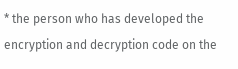* the person who has developed the encryption and decryption code on the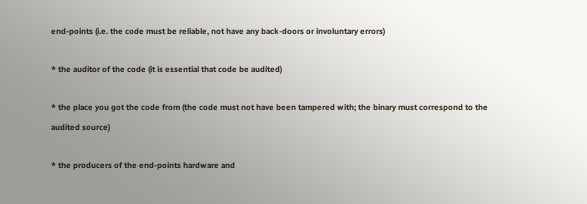end-points (i.e. the code must be reliable, not have any back-doors or involuntary errors)

* the auditor of the code (it is essential that code be audited)

* the place you got the code from (the code must not have been tampered with; the binary must correspond to the audited source)

* the producers of the end-points hardware and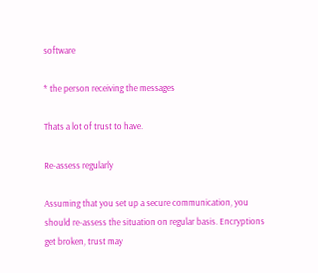software

* the person receiving the messages

Thats a lot of trust to have.

Re-assess regularly

Assuming that you set up a secure communication, you should re-assess the situation on regular basis. Encryptions get broken, trust may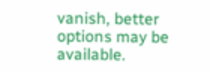vanish, better options may be available.